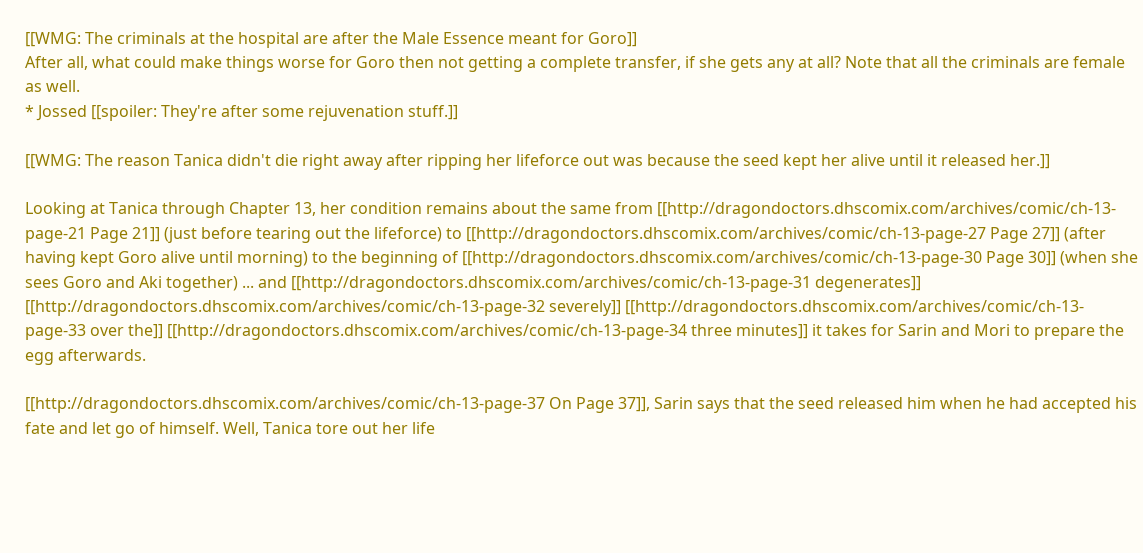[[WMG: The criminals at the hospital are after the Male Essence meant for Goro]]
After all, what could make things worse for Goro then not getting a complete transfer, if she gets any at all? Note that all the criminals are female as well.
* Jossed [[spoiler: They're after some rejuvenation stuff.]]

[[WMG: The reason Tanica didn't die right away after ripping her lifeforce out was because the seed kept her alive until it released her.]]

Looking at Tanica through Chapter 13, her condition remains about the same from [[http://dragondoctors.dhscomix.com/archives/comic/ch-13-page-21 Page 21]] (just before tearing out the lifeforce) to [[http://dragondoctors.dhscomix.com/archives/comic/ch-13-page-27 Page 27]] (after having kept Goro alive until morning) to the beginning of [[http://dragondoctors.dhscomix.com/archives/comic/ch-13-page-30 Page 30]] (when she sees Goro and Aki together) ... and [[http://dragondoctors.dhscomix.com/archives/comic/ch-13-page-31 degenerates]] [[http://dragondoctors.dhscomix.com/archives/comic/ch-13-page-32 severely]] [[http://dragondoctors.dhscomix.com/archives/comic/ch-13-page-33 over the]] [[http://dragondoctors.dhscomix.com/archives/comic/ch-13-page-34 three minutes]] it takes for Sarin and Mori to prepare the egg afterwards.

[[http://dragondoctors.dhscomix.com/archives/comic/ch-13-page-37 On Page 37]], Sarin says that the seed released him when he had accepted his fate and let go of himself. Well, Tanica tore out her life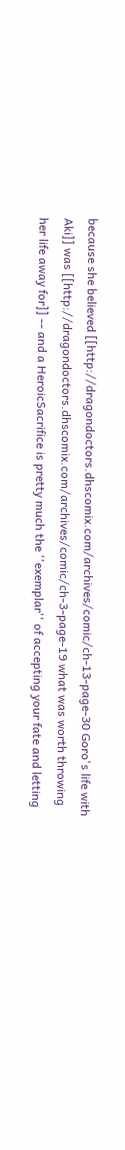because she believed [[http://dragondoctors.dhscomix.com/archives/comic/ch-13-page-30 Goro's life with Aki]] was [[http://dragondoctors.dhscomix.com/archives/comic/ch-3-page-19 what was worth throwing her life away for]] -- and a HeroicSacrifice is pretty much the ''exemplar'' of accepting your fate and letting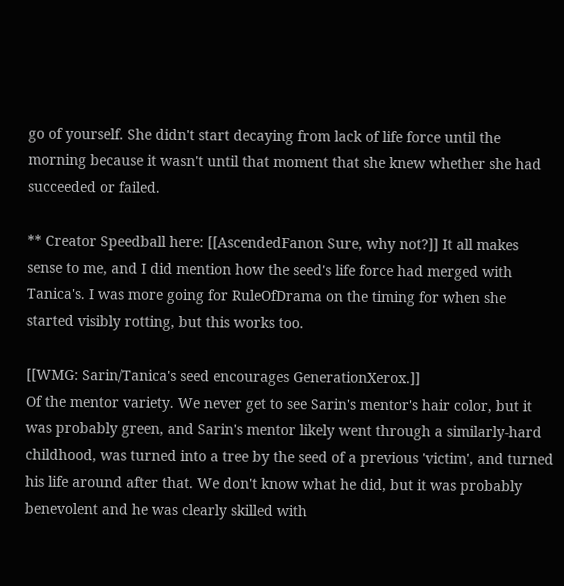go of yourself. She didn't start decaying from lack of life force until the morning because it wasn't until that moment that she knew whether she had succeeded or failed.

** Creator Speedball here: [[AscendedFanon Sure, why not?]] It all makes sense to me, and I did mention how the seed's life force had merged with Tanica's. I was more going for RuleOfDrama on the timing for when she started visibly rotting, but this works too.

[[WMG: Sarin/Tanica's seed encourages GenerationXerox.]]
Of the mentor variety. We never get to see Sarin's mentor's hair color, but it was probably green, and Sarin's mentor likely went through a similarly-hard childhood, was turned into a tree by the seed of a previous 'victim', and turned his life around after that. We don't know what he did, but it was probably benevolent and he was clearly skilled with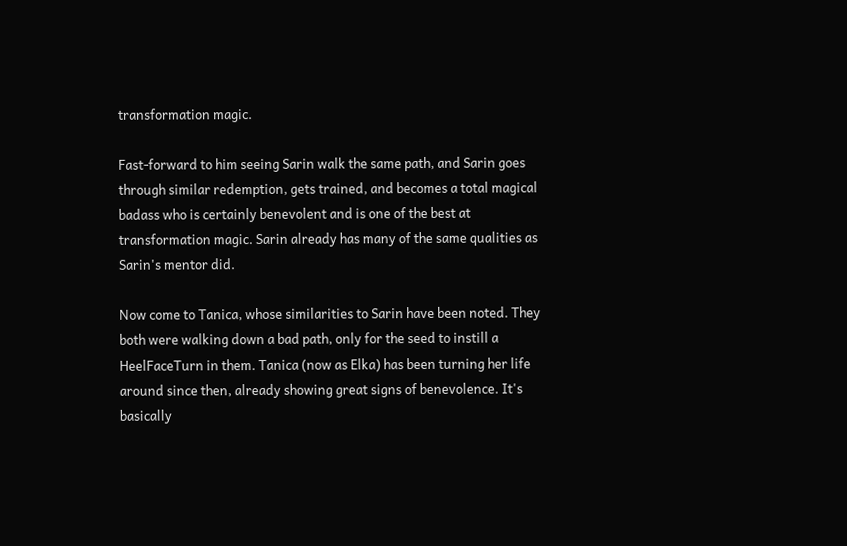transformation magic.

Fast-forward to him seeing Sarin walk the same path, and Sarin goes through similar redemption, gets trained, and becomes a total magical badass who is certainly benevolent and is one of the best at transformation magic. Sarin already has many of the same qualities as Sarin's mentor did.

Now come to Tanica, whose similarities to Sarin have been noted. They both were walking down a bad path, only for the seed to instill a HeelFaceTurn in them. Tanica (now as Elka) has been turning her life around since then, already showing great signs of benevolence. It's basically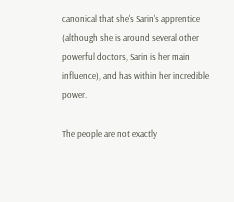canonical that she's Sarin's apprentice (although she is around several other powerful doctors, Sarin is her main influence), and has within her incredible power.

The people are not exactly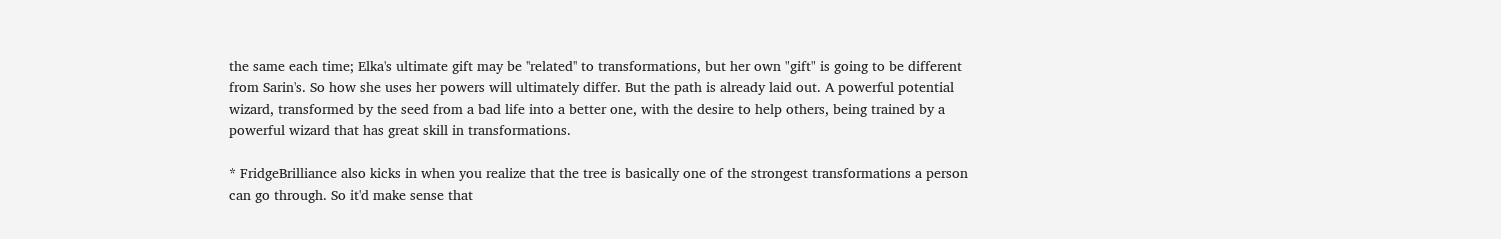the same each time; Elka's ultimate gift may be ''related'' to transformations, but her own "gift" is going to be different from Sarin's. So how she uses her powers will ultimately differ. But the path is already laid out. A powerful potential wizard, transformed by the seed from a bad life into a better one, with the desire to help others, being trained by a powerful wizard that has great skill in transformations.

* FridgeBrilliance also kicks in when you realize that the tree is basically one of the strongest transformations a person can go through. So it'd make sense that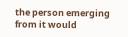the person emerging from it would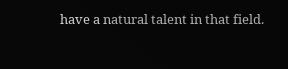have a natural talent in that field.